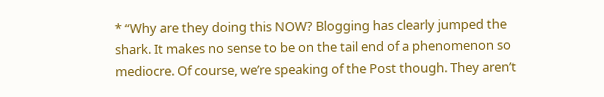* “Why are they doing this NOW? Blogging has clearly jumped the
shark. It makes no sense to be on the tail end of a phenomenon so
mediocre. Of course, we’re speaking of the Post though. They aren’t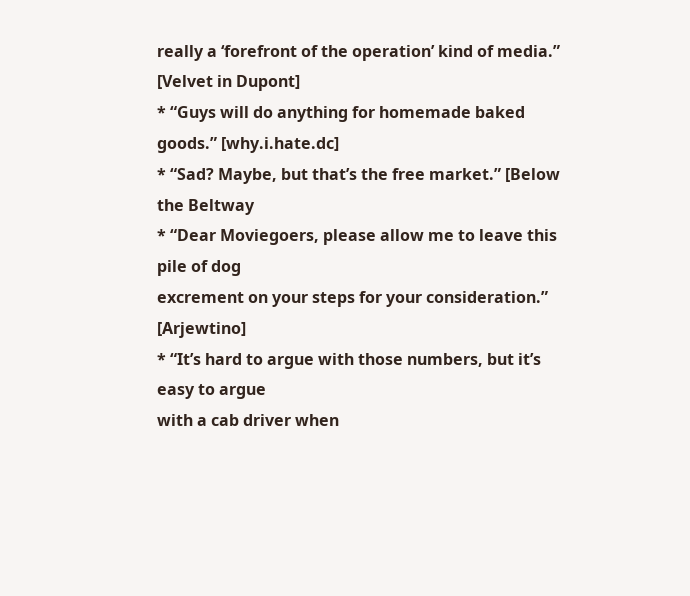really a ‘forefront of the operation’ kind of media.” [Velvet in Dupont]
* “Guys will do anything for homemade baked goods.” [why.i.hate.dc]
* “Sad? Maybe, but that’s the free market.” [Below
the Beltway
* “Dear Moviegoers, please allow me to leave this pile of dog
excrement on your steps for your consideration.” [Arjewtino]
* “It’s hard to argue with those numbers, but it’s easy to argue
with a cab driver when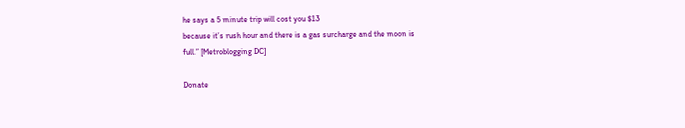he says a 5 minute trip will cost you $13
because it’s rush hour and there is a gas surcharge and the moon is
full.” [Metroblogging DC]

Donate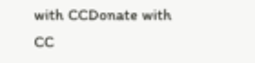with CCDonate with CC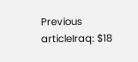Previous articleIraq: $18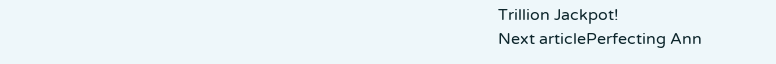Trillion Jackpot!
Next articlePerfecting Ann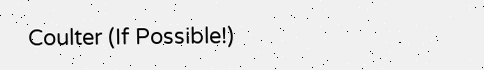Coulter (If Possible!)